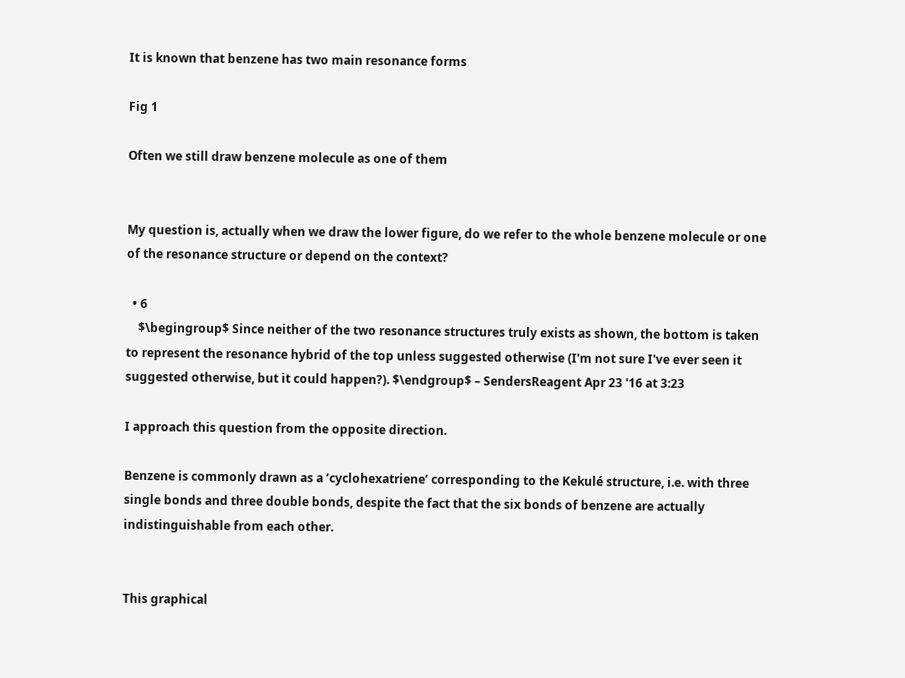It is known that benzene has two main resonance forms

Fig 1

Often we still draw benzene molecule as one of them


My question is, actually when we draw the lower figure, do we refer to the whole benzene molecule or one of the resonance structure or depend on the context?

  • 6
    $\begingroup$ Since neither of the two resonance structures truly exists as shown, the bottom is taken to represent the resonance hybrid of the top unless suggested otherwise (I'm not sure I've ever seen it suggested otherwise, but it could happen?). $\endgroup$ – SendersReagent Apr 23 '16 at 3:23

I approach this question from the opposite direction.

Benzene is commonly drawn as a ‘cyclohexatriene’ corresponding to the Kekulé structure, i.e. with three single bonds and three double bonds, despite the fact that the six bonds of benzene are actually indistinguishable from each other.


This graphical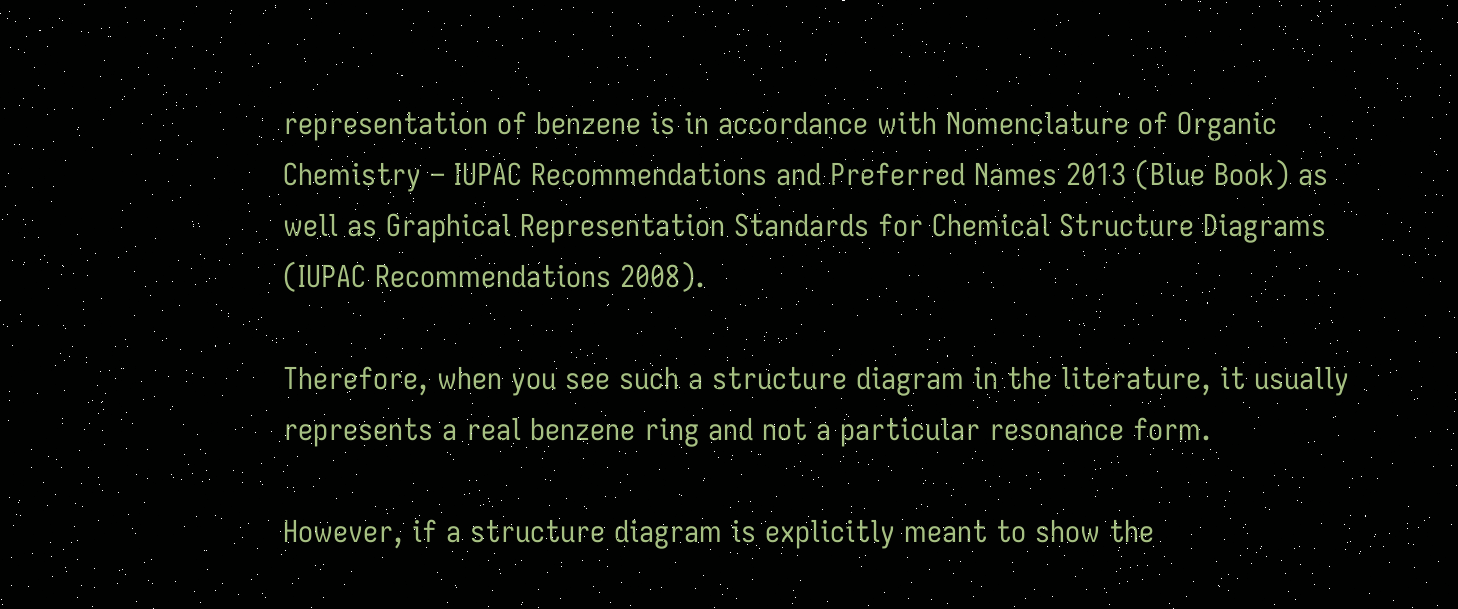representation of benzene is in accordance with Nomenclature of Organic Chemistry – IUPAC Recommendations and Preferred Names 2013 (Blue Book) as well as Graphical Representation Standards for Chemical Structure Diagrams (IUPAC Recommendations 2008).

Therefore, when you see such a structure diagram in the literature, it usually represents a real benzene ring and not a particular resonance form.

However, if a structure diagram is explicitly meant to show the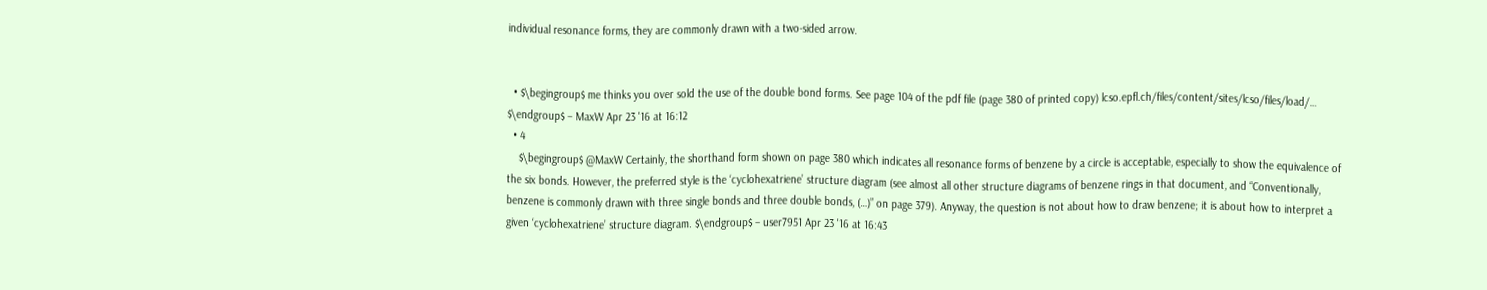individual resonance forms, they are commonly drawn with a two-sided arrow.


  • $\begingroup$ me thinks you over sold the use of the double bond forms. See page 104 of the pdf file (page 380 of printed copy) lcso.epfl.ch/files/content/sites/lcso/files/load/… $\endgroup$ – MaxW Apr 23 '16 at 16:12
  • 4
    $\begingroup$ @MaxW Certainly, the shorthand form shown on page 380 which indicates all resonance forms of benzene by a circle is acceptable, especially to show the equivalence of the six bonds. However, the preferred style is the ‘cyclohexatriene’ structure diagram (see almost all other structure diagrams of benzene rings in that document, and “Conventionally, benzene is commonly drawn with three single bonds and three double bonds, (…)” on page 379). Anyway, the question is not about how to draw benzene; it is about how to interpret a given ‘cyclohexatriene’ structure diagram. $\endgroup$ – user7951 Apr 23 '16 at 16:43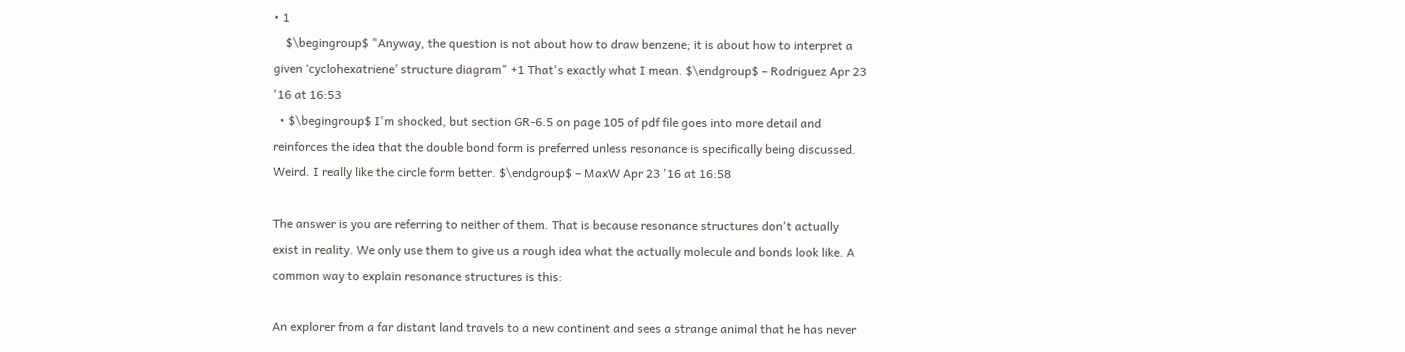• 1
    $\begingroup$ "Anyway, the question is not about how to draw benzene; it is about how to interpret a given ‘cyclohexatriene’ structure diagram" +1 That's exactly what I mean. $\endgroup$ – Rodriguez Apr 23 '16 at 16:53
  • $\begingroup$ I'm shocked, but section GR-6.5 on page 105 of pdf file goes into more detail and reinforces the idea that the double bond form is preferred unless resonance is specifically being discussed. Weird. I really like the circle form better. $\endgroup$ – MaxW Apr 23 '16 at 16:58

The answer is you are referring to neither of them. That is because resonance structures don't actually exist in reality. We only use them to give us a rough idea what the actually molecule and bonds look like. A common way to explain resonance structures is this:

An explorer from a far distant land travels to a new continent and sees a strange animal that he has never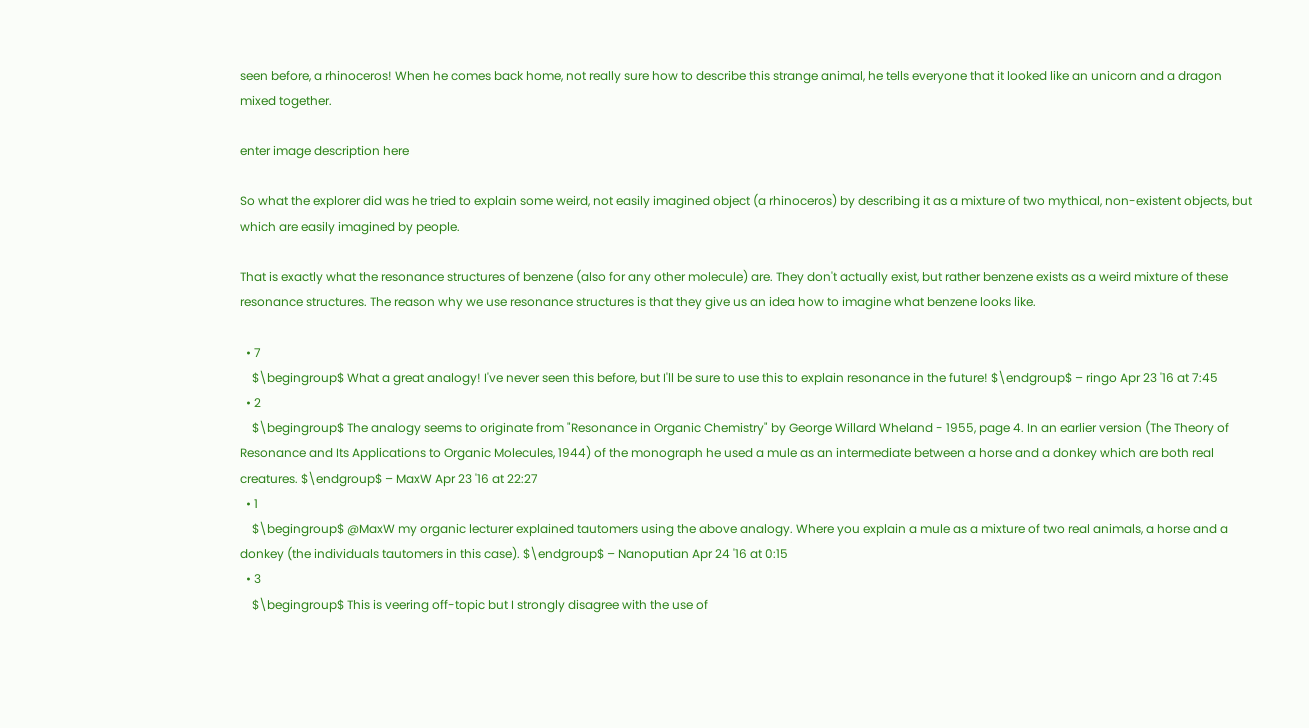seen before, a rhinoceros! When he comes back home, not really sure how to describe this strange animal, he tells everyone that it looked like an unicorn and a dragon mixed together.

enter image description here

So what the explorer did was he tried to explain some weird, not easily imagined object (a rhinoceros) by describing it as a mixture of two mythical, non-existent objects, but which are easily imagined by people.

That is exactly what the resonance structures of benzene (also for any other molecule) are. They don't actually exist, but rather benzene exists as a weird mixture of these resonance structures. The reason why we use resonance structures is that they give us an idea how to imagine what benzene looks like.

  • 7
    $\begingroup$ What a great analogy! I've never seen this before, but I'll be sure to use this to explain resonance in the future! $\endgroup$ – ringo Apr 23 '16 at 7:45
  • 2
    $\begingroup$ The analogy seems to originate from "Resonance in Organic Chemistry" by George Willard Wheland - 1955, page 4. In an earlier version (The Theory of Resonance and Its Applications to Organic Molecules, 1944) of the monograph he used a mule as an intermediate between a horse and a donkey which are both real creatures. $\endgroup$ – MaxW Apr 23 '16 at 22:27
  • 1
    $\begingroup$ @MaxW my organic lecturer explained tautomers using the above analogy. Where you explain a mule as a mixture of two real animals, a horse and a donkey (the individuals tautomers in this case). $\endgroup$ – Nanoputian Apr 24 '16 at 0:15
  • 3
    $\begingroup$ This is veering off-topic but I strongly disagree with the use of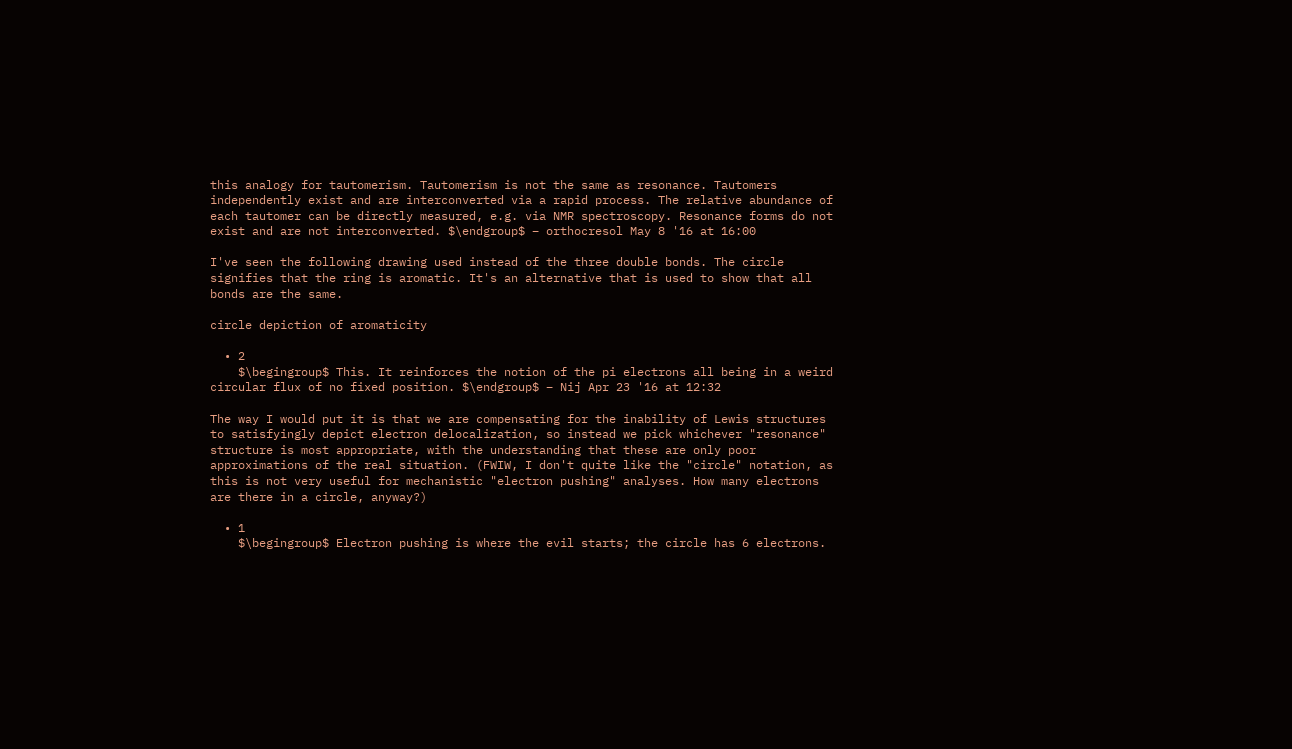this analogy for tautomerism. Tautomerism is not the same as resonance. Tautomers independently exist and are interconverted via a rapid process. The relative abundance of each tautomer can be directly measured, e.g. via NMR spectroscopy. Resonance forms do not exist and are not interconverted. $\endgroup$ – orthocresol May 8 '16 at 16:00

I've seen the following drawing used instead of the three double bonds. The circle signifies that the ring is aromatic. It's an alternative that is used to show that all bonds are the same.

circle depiction of aromaticity

  • 2
    $\begingroup$ This. It reinforces the notion of the pi electrons all being in a weird circular flux of no fixed position. $\endgroup$ – Nij Apr 23 '16 at 12:32

The way I would put it is that we are compensating for the inability of Lewis structures to satisfyingly depict electron delocalization, so instead we pick whichever "resonance" structure is most appropriate, with the understanding that these are only poor approximations of the real situation. (FWIW, I don't quite like the "circle" notation, as this is not very useful for mechanistic "electron pushing" analyses. How many electrons are there in a circle, anyway?)

  • 1
    $\begingroup$ Electron pushing is where the evil starts; the circle has 6 electrons.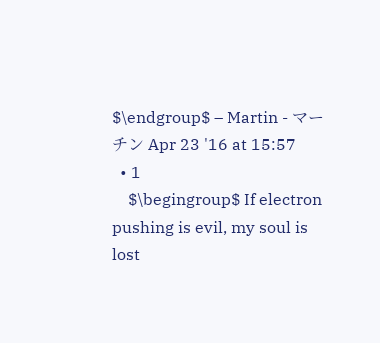$\endgroup$ – Martin - マーチン Apr 23 '16 at 15:57
  • 1
    $\begingroup$ If electron pushing is evil, my soul is lost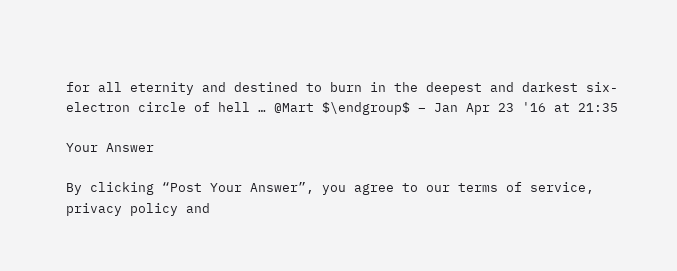for all eternity and destined to burn in the deepest and darkest six-electron circle of hell … @Mart $\endgroup$ – Jan Apr 23 '16 at 21:35

Your Answer

By clicking “Post Your Answer”, you agree to our terms of service, privacy policy and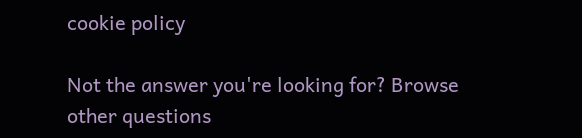cookie policy

Not the answer you're looking for? Browse other questions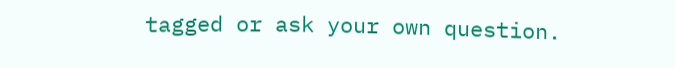tagged or ask your own question.